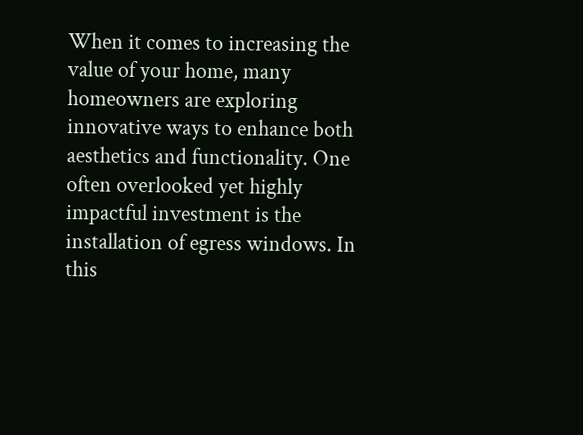When it comes to increasing the value of your home, many homeowners are exploring innovative ways to enhance both aesthetics and functionality. One often overlooked yet highly impactful investment is the installation of egress windows. In this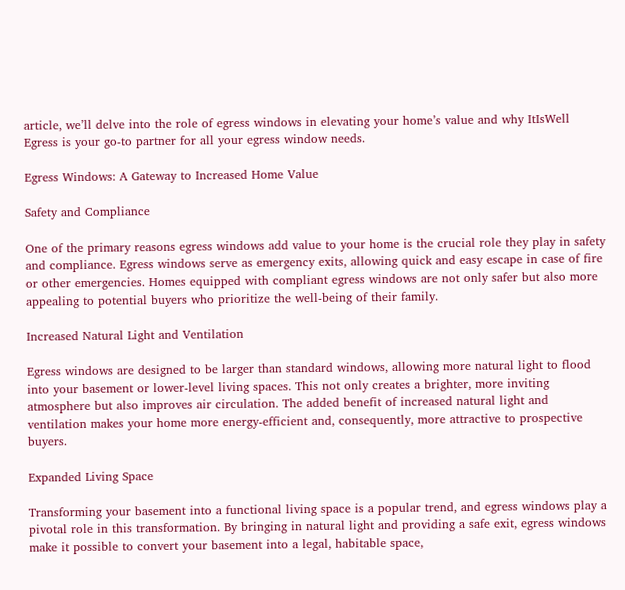article, we’ll delve into the role of egress windows in elevating your home’s value and why ItIsWell Egress is your go-to partner for all your egress window needs.

Egress Windows: A Gateway to Increased Home Value

Safety and Compliance

One of the primary reasons egress windows add value to your home is the crucial role they play in safety and compliance. Egress windows serve as emergency exits, allowing quick and easy escape in case of fire or other emergencies. Homes equipped with compliant egress windows are not only safer but also more appealing to potential buyers who prioritize the well-being of their family.

Increased Natural Light and Ventilation

Egress windows are designed to be larger than standard windows, allowing more natural light to flood into your basement or lower-level living spaces. This not only creates a brighter, more inviting atmosphere but also improves air circulation. The added benefit of increased natural light and ventilation makes your home more energy-efficient and, consequently, more attractive to prospective buyers.

Expanded Living Space

Transforming your basement into a functional living space is a popular trend, and egress windows play a pivotal role in this transformation. By bringing in natural light and providing a safe exit, egress windows make it possible to convert your basement into a legal, habitable space,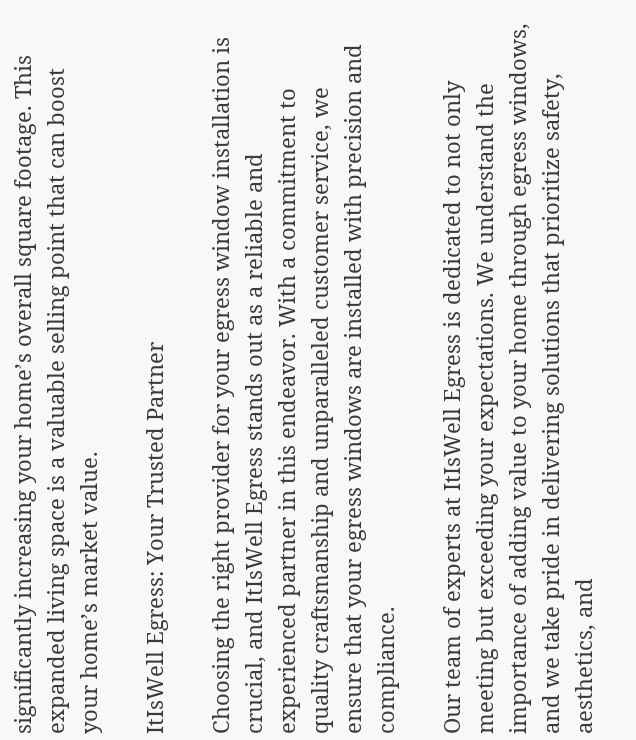significantly increasing your home’s overall square footage. This expanded living space is a valuable selling point that can boost your home’s market value.

ItIsWell Egress: Your Trusted Partner

Choosing the right provider for your egress window installation is crucial, and ItIsWell Egress stands out as a reliable and experienced partner in this endeavor. With a commitment to quality craftsmanship and unparalleled customer service, we ensure that your egress windows are installed with precision and compliance.

Our team of experts at ItIsWell Egress is dedicated to not only meeting but exceeding your expectations. We understand the importance of adding value to your home through egress windows, and we take pride in delivering solutions that prioritize safety, aesthetics, and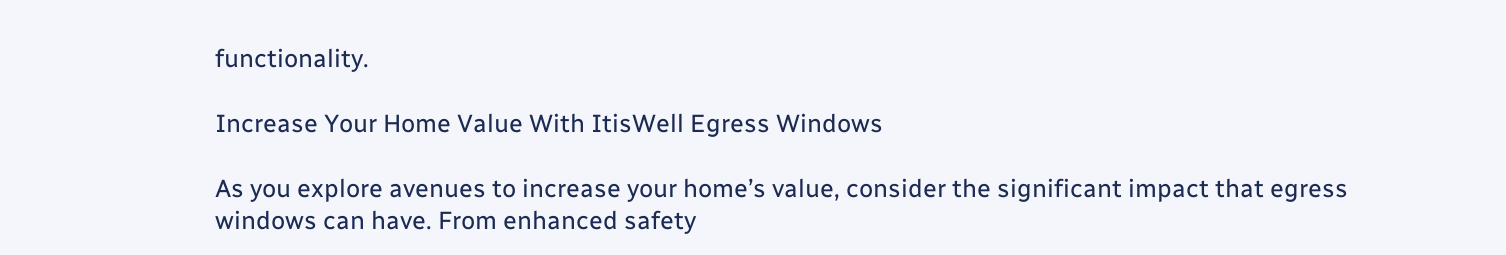functionality.

Increase Your Home Value With ItisWell Egress Windows

As you explore avenues to increase your home’s value, consider the significant impact that egress windows can have. From enhanced safety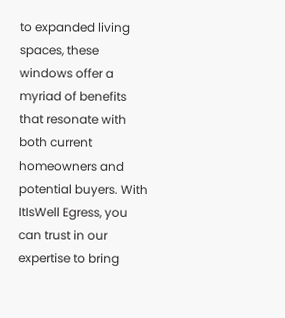to expanded living spaces, these windows offer a myriad of benefits that resonate with both current homeowners and potential buyers. With ItIsWell Egress, you can trust in our expertise to bring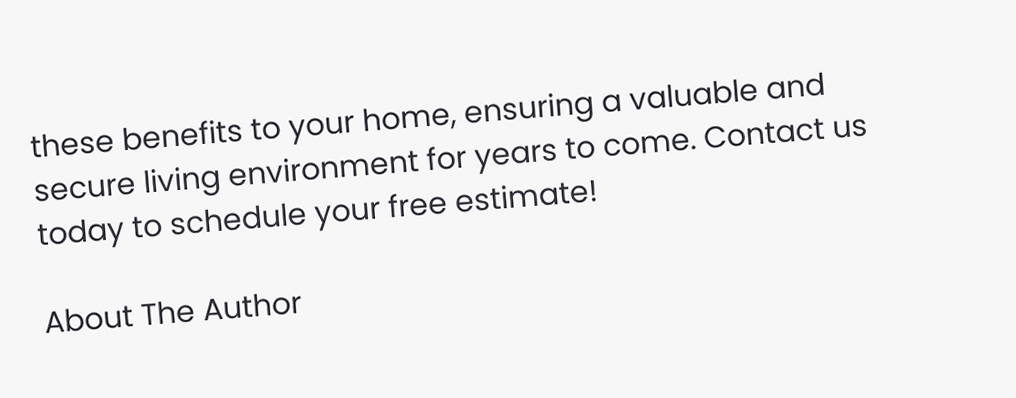these benefits to your home, ensuring a valuable and secure living environment for years to come. Contact us today to schedule your free estimate!

About The Author